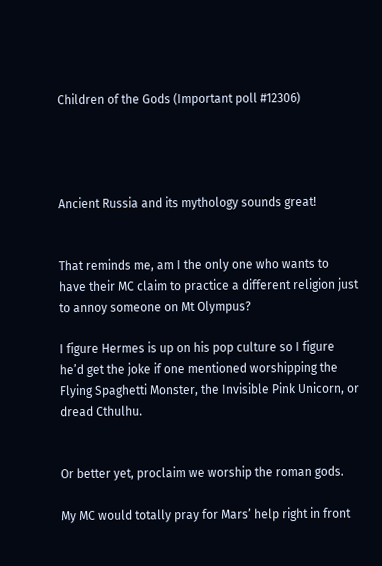Children of the Gods (Important poll #12306)




Ancient Russia and its mythology sounds great!


That reminds me, am I the only one who wants to have their MC claim to practice a different religion just to annoy someone on Mt Olympus?

I figure Hermes is up on his pop culture so I figure he’d get the joke if one mentioned worshipping the Flying Spaghetti Monster, the Invisible Pink Unicorn, or dread Cthulhu.


Or better yet, proclaim we worship the roman gods.

My MC would totally pray for Mars’ help right in front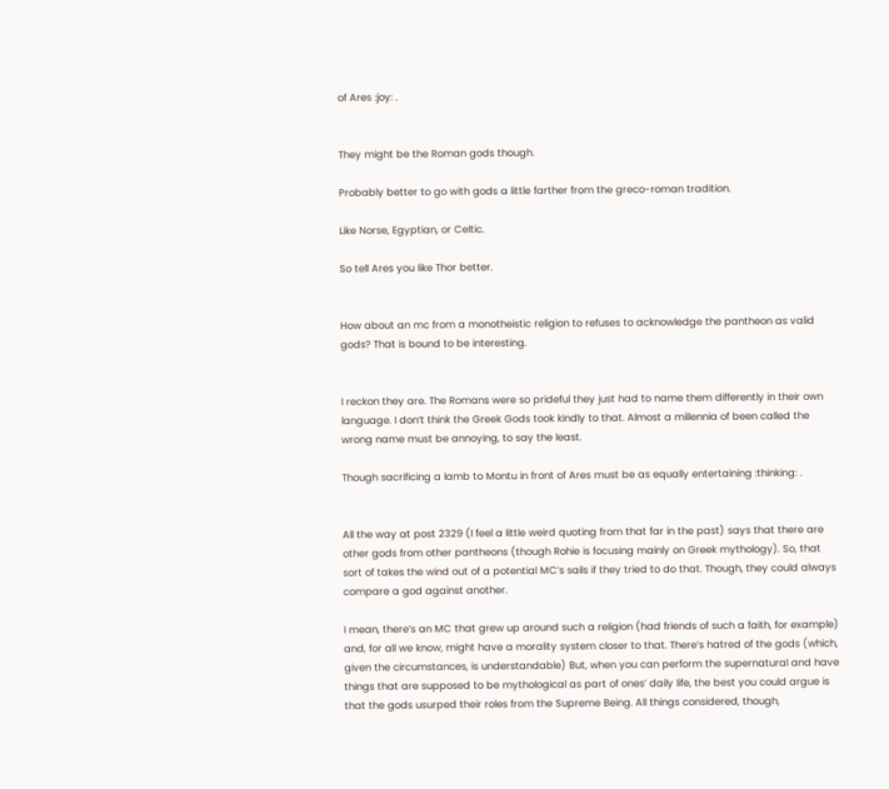of Ares :joy: .


They might be the Roman gods though.

Probably better to go with gods a little farther from the greco-roman tradition.

Like Norse, Egyptian, or Celtic.

So tell Ares you like Thor better.


How about an mc from a monotheistic religion to refuses to acknowledge the pantheon as valid gods? That is bound to be interesting.


I reckon they are. The Romans were so prideful they just had to name them differently in their own language. I don’t think the Greek Gods took kindly to that. Almost a millennia of been called the wrong name must be annoying, to say the least.

Though sacrificing a lamb to Montu in front of Ares must be as equally entertaining :thinking: .


All the way at post 2329 (I feel a little weird quoting from that far in the past) says that there are other gods from other pantheons (though Rohie is focusing mainly on Greek mythology). So, that sort of takes the wind out of a potential MC’s sails if they tried to do that. Though, they could always compare a god against another.

I mean, there’s an MC that grew up around such a religion (had friends of such a faith, for example) and, for all we know, might have a morality system closer to that. There’s hatred of the gods (which, given the circumstances, is understandable) But, when you can perform the supernatural and have things that are supposed to be mythological as part of ones’ daily life, the best you could argue is that the gods usurped their roles from the Supreme Being. All things considered, though,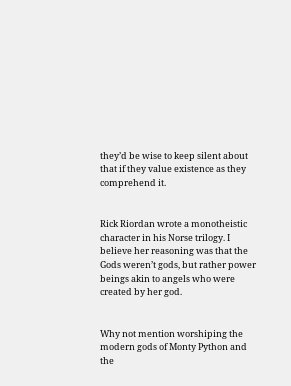they’d be wise to keep silent about that if they value existence as they comprehend it.


Rick Riordan wrote a monotheistic character in his Norse trilogy. I believe her reasoning was that the Gods weren’t gods, but rather power beings akin to angels who were created by her god.


Why not mention worshiping the modern gods of Monty Python and the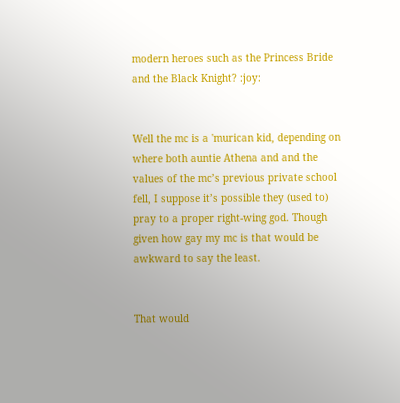modern heroes such as the Princess Bride and the Black Knight? :joy:


Well the mc is a 'murican kid, depending on where both auntie Athena and and the values of the mc’s previous private school fell, I suppose it’s possible they (used to) pray to a proper right-wing god. Though given how gay my mc is that would be awkward to say the least.


That would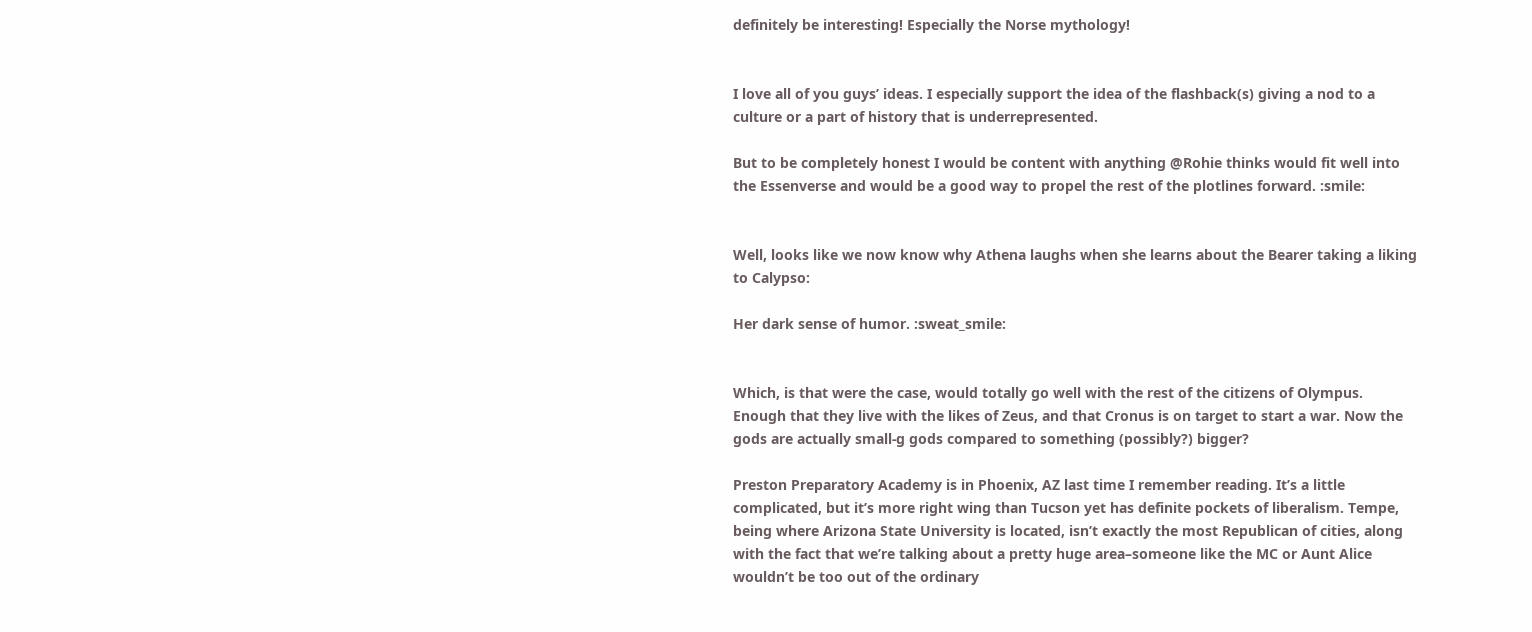definitely be interesting! Especially the Norse mythology!


I love all of you guys’ ideas. I especially support the idea of the flashback(s) giving a nod to a culture or a part of history that is underrepresented.

But to be completely honest I would be content with anything @Rohie thinks would fit well into the Essenverse and would be a good way to propel the rest of the plotlines forward. :smile:


Well, looks like we now know why Athena laughs when she learns about the Bearer taking a liking to Calypso:

Her dark sense of humor. :sweat_smile:


Which, is that were the case, would totally go well with the rest of the citizens of Olympus. Enough that they live with the likes of Zeus, and that Cronus is on target to start a war. Now the gods are actually small-g gods compared to something (possibly?) bigger?

Preston Preparatory Academy is in Phoenix, AZ last time I remember reading. It’s a little complicated, but it’s more right wing than Tucson yet has definite pockets of liberalism. Tempe, being where Arizona State University is located, isn’t exactly the most Republican of cities, along with the fact that we’re talking about a pretty huge area–someone like the MC or Aunt Alice wouldn’t be too out of the ordinary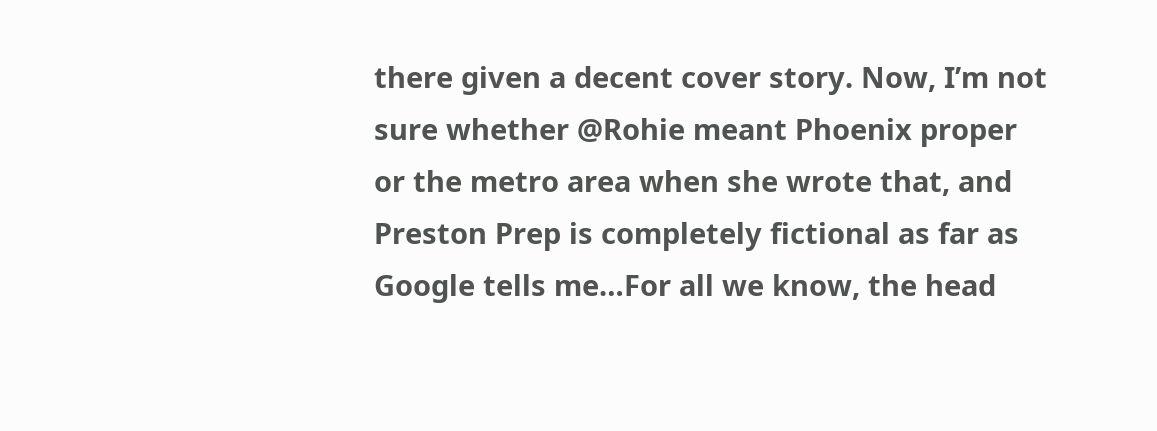there given a decent cover story. Now, I’m not sure whether @Rohie meant Phoenix proper or the metro area when she wrote that, and Preston Prep is completely fictional as far as Google tells me…For all we know, the head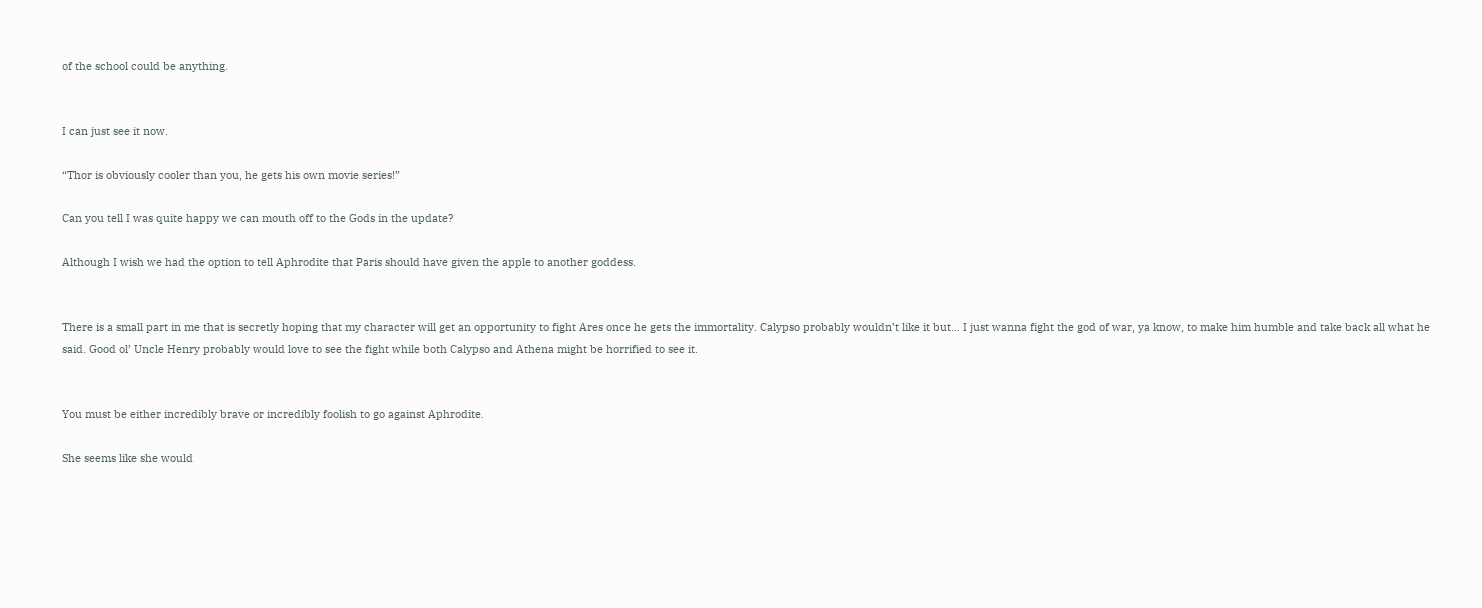of the school could be anything.


I can just see it now.

“Thor is obviously cooler than you, he gets his own movie series!”

Can you tell I was quite happy we can mouth off to the Gods in the update?

Although I wish we had the option to tell Aphrodite that Paris should have given the apple to another goddess.


There is a small part in me that is secretly hoping that my character will get an opportunity to fight Ares once he gets the immortality. Calypso probably wouldn’t like it but… I just wanna fight the god of war, ya know, to make him humble and take back all what he said. Good ol’ Uncle Henry probably would love to see the fight while both Calypso and Athena might be horrified to see it.


You must be either incredibly brave or incredibly foolish to go against Aphrodite.

She seems like she would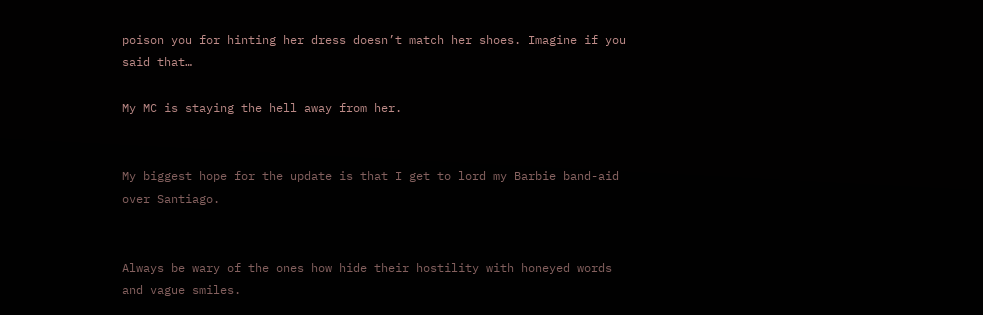poison you for hinting her dress doesn’t match her shoes. Imagine if you said that…

My MC is staying the hell away from her.


My biggest hope for the update is that I get to lord my Barbie band-aid over Santiago.


Always be wary of the ones how hide their hostility with honeyed words and vague smiles.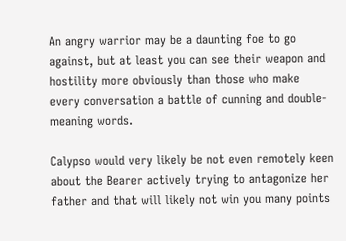An angry warrior may be a daunting foe to go against, but at least you can see their weapon and hostility more obviously than those who make every conversation a battle of cunning and double-meaning words.

Calypso would very likely be not even remotely keen about the Bearer actively trying to antagonize her father and that will likely not win you many points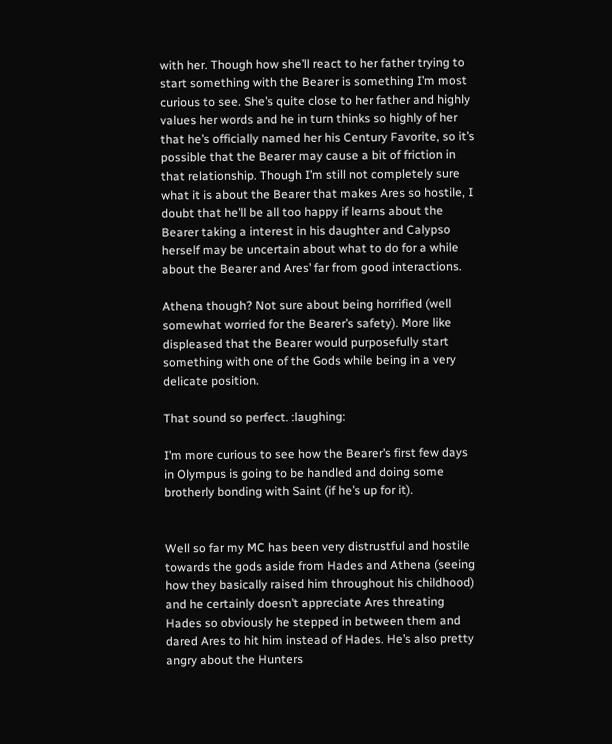with her. Though how she’ll react to her father trying to start something with the Bearer is something I’m most curious to see. She’s quite close to her father and highly values her words and he in turn thinks so highly of her that he’s officially named her his Century Favorite, so it’s possible that the Bearer may cause a bit of friction in that relationship. Though I’m still not completely sure what it is about the Bearer that makes Ares so hostile, I doubt that he’ll be all too happy if learns about the Bearer taking a interest in his daughter and Calypso herself may be uncertain about what to do for a while about the Bearer and Ares’ far from good interactions.

Athena though? Not sure about being horrified (well somewhat worried for the Bearer’s safety). More like displeased that the Bearer would purposefully start something with one of the Gods while being in a very delicate position.

That sound so perfect. :laughing:

I’m more curious to see how the Bearer’s first few days in Olympus is going to be handled and doing some brotherly bonding with Saint (if he’s up for it).


Well so far my MC has been very distrustful and hostile towards the gods aside from Hades and Athena (seeing how they basically raised him throughout his childhood) and he certainly doesn’t appreciate Ares threating Hades so obviously he stepped in between them and dared Ares to hit him instead of Hades. He’s also pretty angry about the Hunters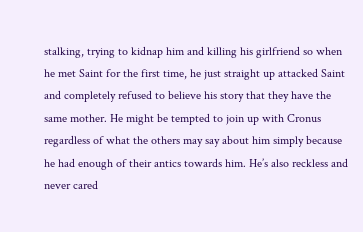stalking, trying to kidnap him and killing his girlfriend so when he met Saint for the first time, he just straight up attacked Saint and completely refused to believe his story that they have the same mother. He might be tempted to join up with Cronus regardless of what the others may say about him simply because he had enough of their antics towards him. He’s also reckless and never cared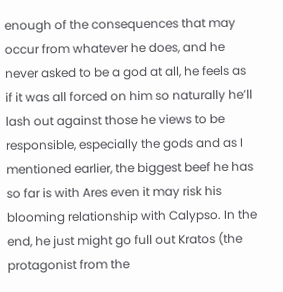enough of the consequences that may occur from whatever he does, and he never asked to be a god at all, he feels as if it was all forced on him so naturally he’ll lash out against those he views to be responsible, especially the gods and as I mentioned earlier, the biggest beef he has so far is with Ares even it may risk his blooming relationship with Calypso. In the end, he just might go full out Kratos (the protagonist from the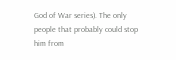God of War series). The only people that probably could stop him from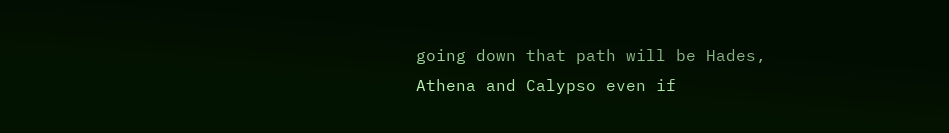going down that path will be Hades, Athena and Calypso even if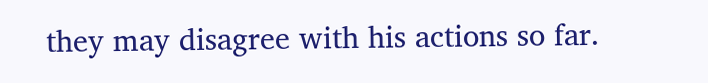they may disagree with his actions so far.